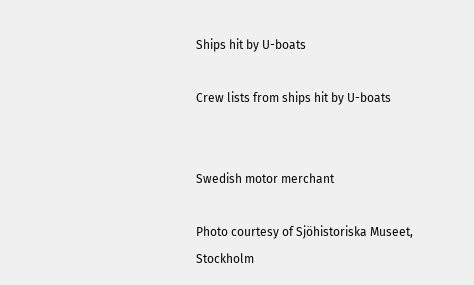Ships hit by U-boats

Crew lists from ships hit by U-boats


Swedish motor merchant

Photo courtesy of Sjöhistoriska Museet, Stockholm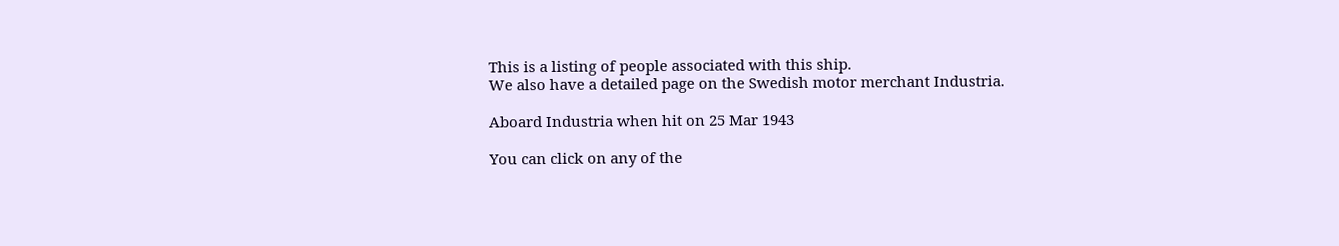This is a listing of people associated with this ship.
We also have a detailed page on the Swedish motor merchant Industria.

Aboard Industria when hit on 25 Mar 1943

You can click on any of the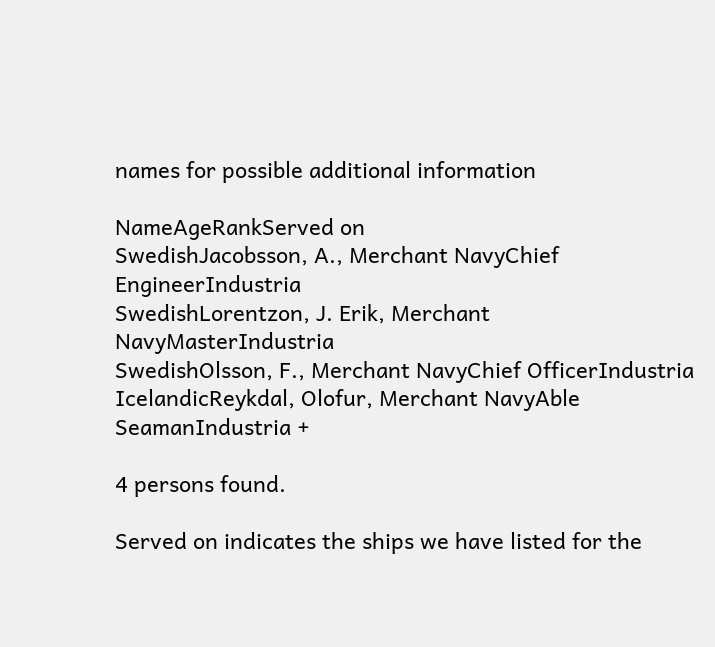names for possible additional information

NameAgeRankServed on
SwedishJacobsson, A., Merchant NavyChief EngineerIndustria
SwedishLorentzon, J. Erik, Merchant NavyMasterIndustria
SwedishOlsson, F., Merchant NavyChief OfficerIndustria
IcelandicReykdal, Olofur, Merchant NavyAble SeamanIndustria +

4 persons found.

Served on indicates the ships we have listed for the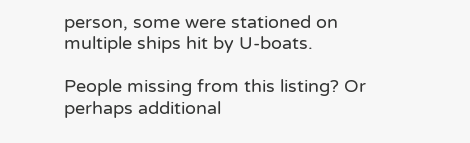person, some were stationed on multiple ships hit by U-boats.

People missing from this listing? Or perhaps additional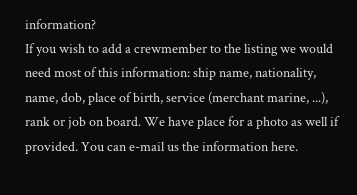information?
If you wish to add a crewmember to the listing we would need most of this information: ship name, nationality, name, dob, place of birth, service (merchant marine, ...), rank or job on board. We have place for a photo as well if provided. You can e-mail us the information here.